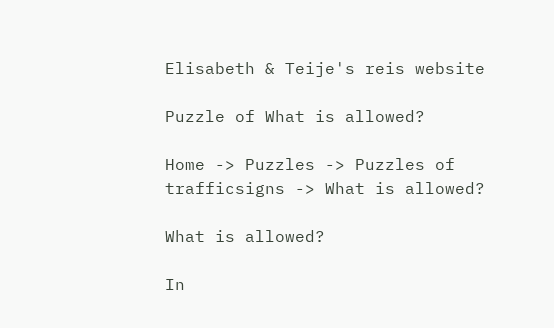Elisabeth & Teije's reis website

Puzzle of What is allowed?

Home -> Puzzles -> Puzzles of trafficsigns -> What is allowed?

What is allowed?

In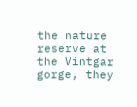the nature reserve at the Vintgar gorge, they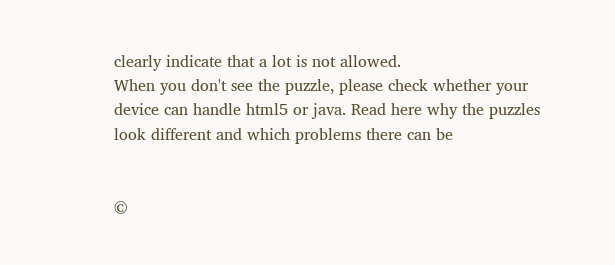clearly indicate that a lot is not allowed.
When you don't see the puzzle, please check whether your device can handle html5 or java. Read here why the puzzles look different and which problems there can be


©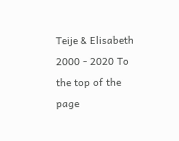Teije & Elisabeth 2000 - 2020 To the top of the page